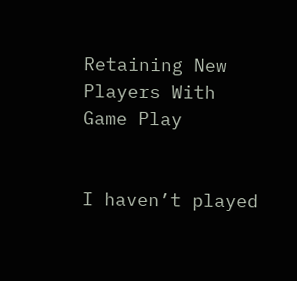Retaining New Players With Game Play


I haven’t played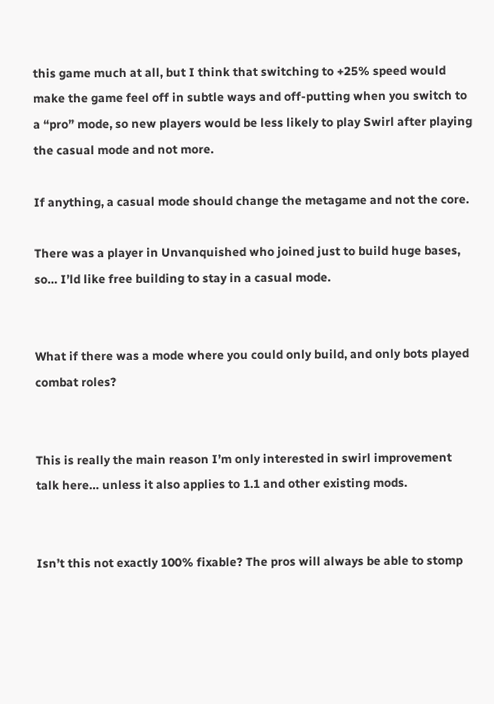this game much at all, but I think that switching to +25% speed would make the game feel off in subtle ways and off-putting when you switch to a “pro” mode, so new players would be less likely to play Swirl after playing the casual mode and not more.

If anything, a casual mode should change the metagame and not the core.

There was a player in Unvanquished who joined just to build huge bases, so… I’ld like free building to stay in a casual mode.


What if there was a mode where you could only build, and only bots played combat roles?


This is really the main reason I’m only interested in swirl improvement talk here… unless it also applies to 1.1 and other existing mods.


Isn’t this not exactly 100% fixable? The pros will always be able to stomp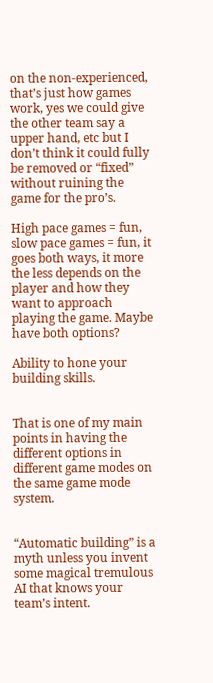on the non-experienced, that’s just how games work, yes we could give the other team say a upper hand, etc but I don’t think it could fully be removed or “fixed” without ruining the game for the pro’s.

High pace games = fun, slow pace games = fun, it goes both ways, it more the less depends on the player and how they want to approach playing the game. Maybe have both options?

Ability to hone your building skills.


That is one of my main points in having the different options in different game modes on the same game mode system.


“Automatic building” is a myth unless you invent some magical tremulous AI that knows your team’s intent.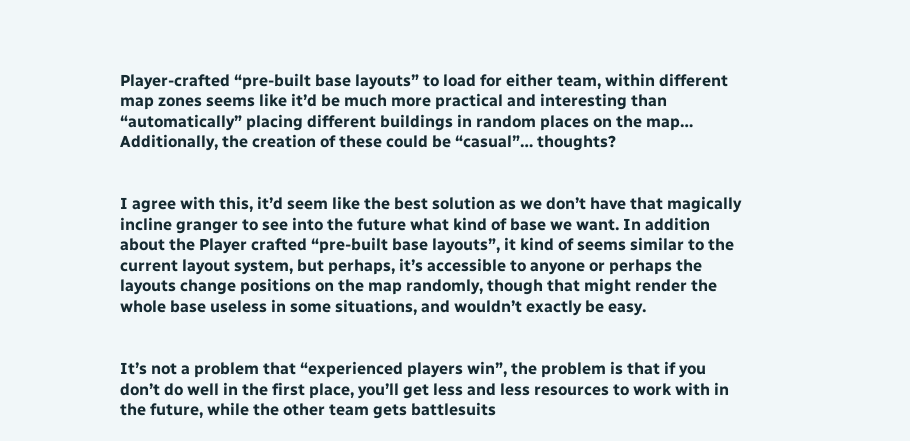Player-crafted “pre-built base layouts” to load for either team, within different map zones seems like it’d be much more practical and interesting than “automatically” placing different buildings in random places on the map… Additionally, the creation of these could be “casual”… thoughts?


I agree with this, it’d seem like the best solution as we don’t have that magically incline granger to see into the future what kind of base we want. In addition about the Player crafted “pre-built base layouts”, it kind of seems similar to the current layout system, but perhaps, it’s accessible to anyone or perhaps the layouts change positions on the map randomly, though that might render the whole base useless in some situations, and wouldn’t exactly be easy.


It’s not a problem that “experienced players win”, the problem is that if you don’t do well in the first place, you’ll get less and less resources to work with in the future, while the other team gets battlesuits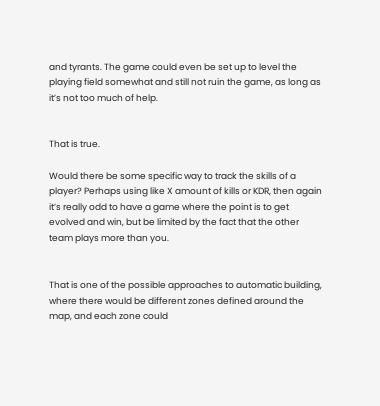and tyrants. The game could even be set up to level the playing field somewhat and still not ruin the game, as long as it’s not too much of help.


That is true.

Would there be some specific way to track the skills of a player? Perhaps using like X amount of kills or KDR, then again it’s really odd to have a game where the point is to get evolved and win, but be limited by the fact that the other team plays more than you.


That is one of the possible approaches to automatic building, where there would be different zones defined around the map, and each zone could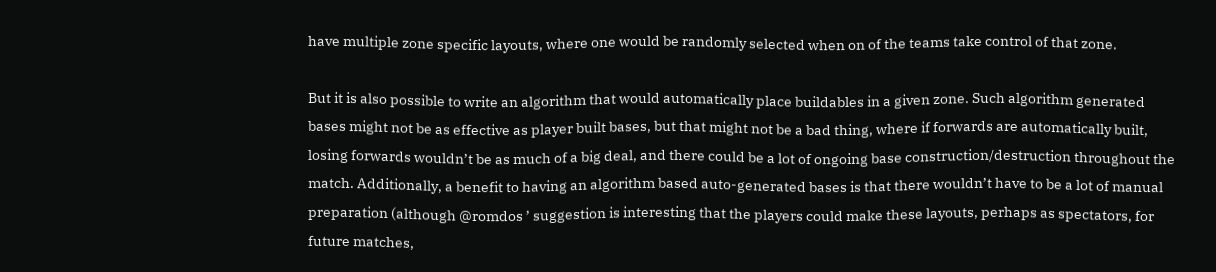have multiple zone specific layouts, where one would be randomly selected when on of the teams take control of that zone.

But it is also possible to write an algorithm that would automatically place buildables in a given zone. Such algorithm generated bases might not be as effective as player built bases, but that might not be a bad thing, where if forwards are automatically built, losing forwards wouldn’t be as much of a big deal, and there could be a lot of ongoing base construction/destruction throughout the match. Additionally, a benefit to having an algorithm based auto-generated bases is that there wouldn’t have to be a lot of manual preparation (although @romdos ’ suggestion is interesting that the players could make these layouts, perhaps as spectators, for future matches,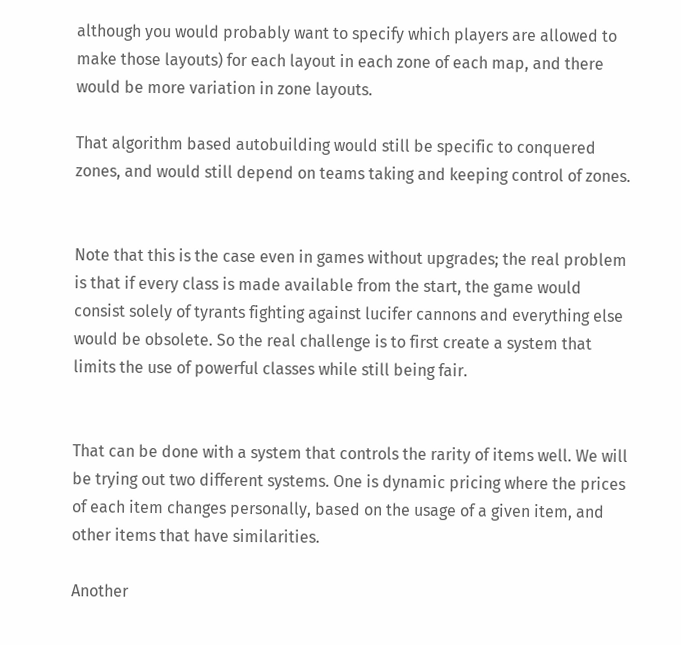although you would probably want to specify which players are allowed to make those layouts) for each layout in each zone of each map, and there would be more variation in zone layouts.

That algorithm based autobuilding would still be specific to conquered zones, and would still depend on teams taking and keeping control of zones.


Note that this is the case even in games without upgrades; the real problem is that if every class is made available from the start, the game would consist solely of tyrants fighting against lucifer cannons and everything else would be obsolete. So the real challenge is to first create a system that limits the use of powerful classes while still being fair.


That can be done with a system that controls the rarity of items well. We will be trying out two different systems. One is dynamic pricing where the prices of each item changes personally, based on the usage of a given item, and other items that have similarities.

Another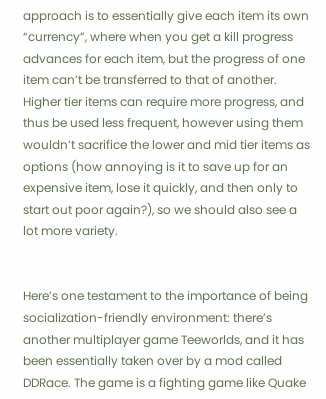approach is to essentially give each item its own “currency”, where when you get a kill progress advances for each item, but the progress of one item can’t be transferred to that of another. Higher tier items can require more progress, and thus be used less frequent, however using them wouldn’t sacrifice the lower and mid tier items as options (how annoying is it to save up for an expensive item, lose it quickly, and then only to start out poor again?), so we should also see a lot more variety.


Here’s one testament to the importance of being socialization-friendly environment: there’s another multiplayer game Teeworlds, and it has been essentially taken over by a mod called DDRace. The game is a fighting game like Quake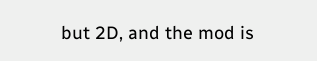but 2D, and the mod is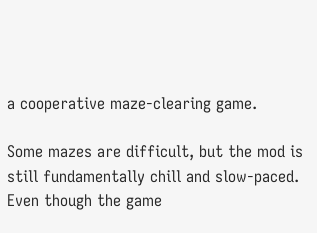a cooperative maze-clearing game.

Some mazes are difficult, but the mod is still fundamentally chill and slow-paced. Even though the game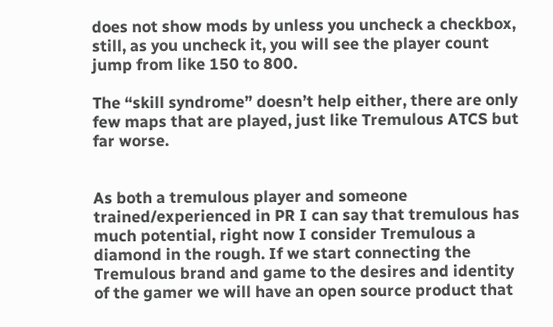does not show mods by unless you uncheck a checkbox, still, as you uncheck it, you will see the player count jump from like 150 to 800.

The “skill syndrome” doesn’t help either, there are only few maps that are played, just like Tremulous ATCS but far worse.


As both a tremulous player and someone trained/experienced in PR I can say that tremulous has much potential, right now I consider Tremulous a diamond in the rough. If we start connecting the Tremulous brand and game to the desires and identity of the gamer we will have an open source product that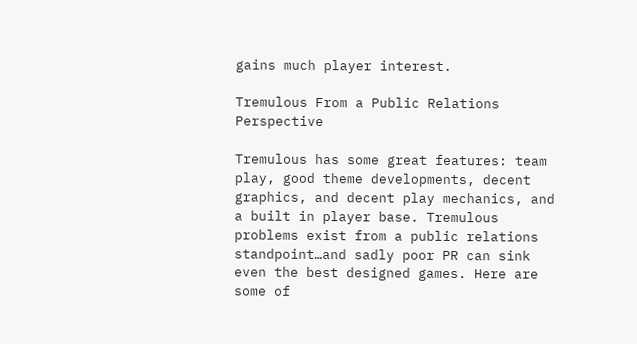gains much player interest.

Tremulous From a Public Relations Perspective

Tremulous has some great features: team play, good theme developments, decent graphics, and decent play mechanics, and a built in player base. Tremulous problems exist from a public relations standpoint…and sadly poor PR can sink even the best designed games. Here are some of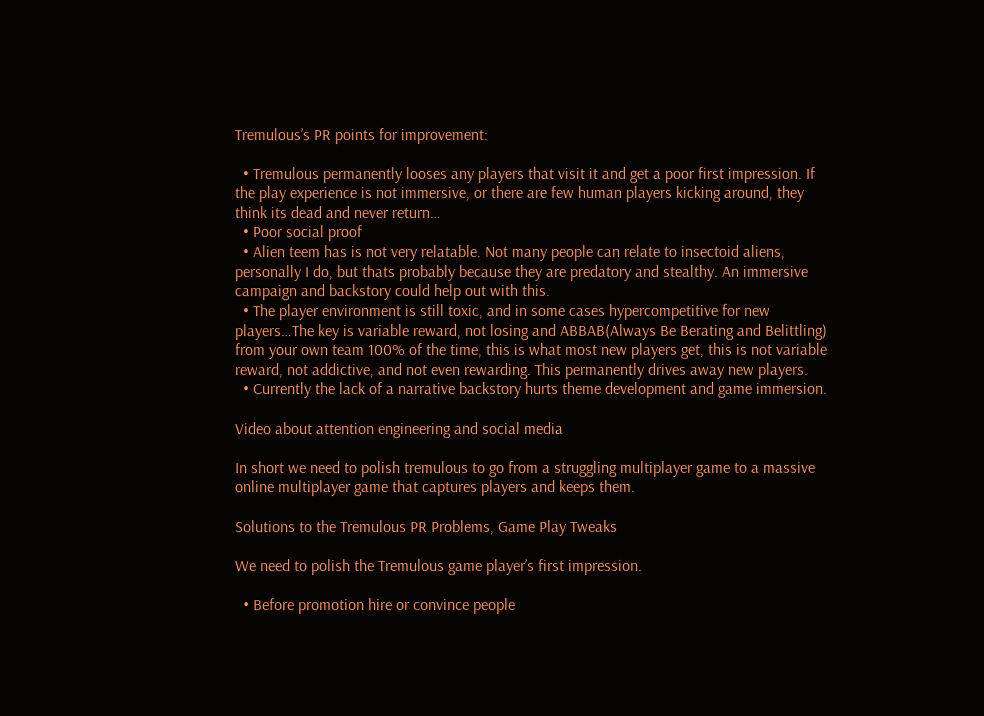Tremulous’s PR points for improvement:

  • Tremulous permanently looses any players that visit it and get a poor first impression. If the play experience is not immersive, or there are few human players kicking around, they think its dead and never return…
  • Poor social proof
  • Alien teem has is not very relatable. Not many people can relate to insectoid aliens, personally I do, but thats probably because they are predatory and stealthy. An immersive campaign and backstory could help out with this.
  • The player environment is still toxic, and in some cases hypercompetitive for new players…The key is variable reward, not losing and ABBAB(Always Be Berating and Belittling) from your own team 100% of the time, this is what most new players get, this is not variable reward, not addictive, and not even rewarding. This permanently drives away new players.
  • Currently the lack of a narrative backstory hurts theme development and game immersion.

Video about attention engineering and social media

In short we need to polish tremulous to go from a struggling multiplayer game to a massive online multiplayer game that captures players and keeps them.

Solutions to the Tremulous PR Problems, Game Play Tweaks

We need to polish the Tremulous game player’s first impression.

  • Before promotion hire or convince people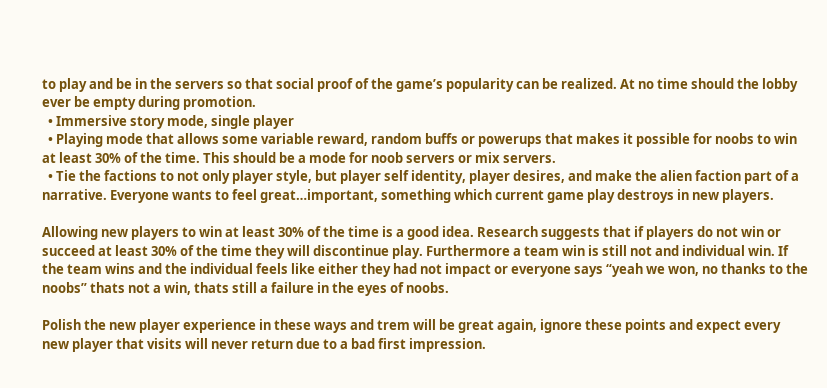to play and be in the servers so that social proof of the game’s popularity can be realized. At no time should the lobby ever be empty during promotion.
  • Immersive story mode, single player
  • Playing mode that allows some variable reward, random buffs or powerups that makes it possible for noobs to win at least 30% of the time. This should be a mode for noob servers or mix servers.
  • Tie the factions to not only player style, but player self identity, player desires, and make the alien faction part of a narrative. Everyone wants to feel great…important, something which current game play destroys in new players.

Allowing new players to win at least 30% of the time is a good idea. Research suggests that if players do not win or succeed at least 30% of the time they will discontinue play. Furthermore a team win is still not and individual win. If the team wins and the individual feels like either they had not impact or everyone says “yeah we won, no thanks to the noobs” thats not a win, thats still a failure in the eyes of noobs.

Polish the new player experience in these ways and trem will be great again, ignore these points and expect every new player that visits will never return due to a bad first impression.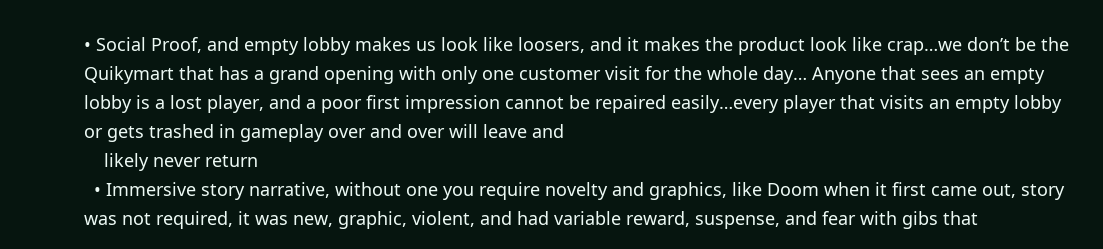• Social Proof, and empty lobby makes us look like loosers, and it makes the product look like crap…we don’t be the Quikymart that has a grand opening with only one customer visit for the whole day… Anyone that sees an empty lobby is a lost player, and a poor first impression cannot be repaired easily…every player that visits an empty lobby or gets trashed in gameplay over and over will leave and
    likely never return
  • Immersive story narrative, without one you require novelty and graphics, like Doom when it first came out, story was not required, it was new, graphic, violent, and had variable reward, suspense, and fear with gibs that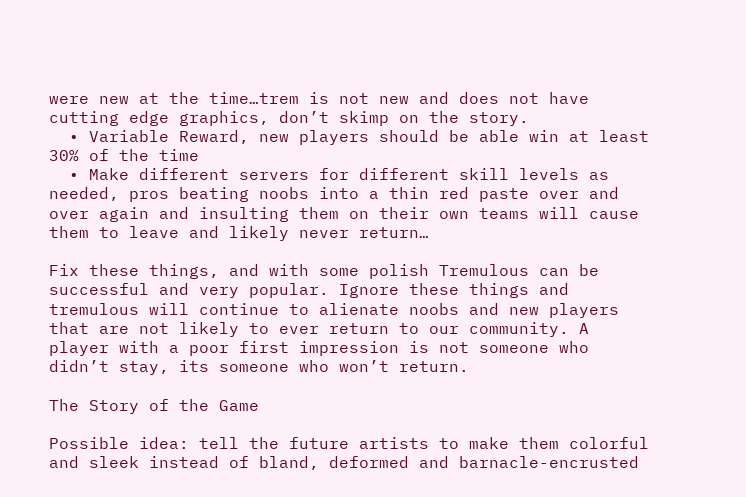were new at the time…trem is not new and does not have cutting edge graphics, don’t skimp on the story.
  • Variable Reward, new players should be able win at least 30% of the time
  • Make different servers for different skill levels as needed, pros beating noobs into a thin red paste over and over again and insulting them on their own teams will cause them to leave and likely never return…

Fix these things, and with some polish Tremulous can be successful and very popular. Ignore these things and tremulous will continue to alienate noobs and new players that are not likely to ever return to our community. A player with a poor first impression is not someone who didn’t stay, its someone who won’t return.

The Story of the Game

Possible idea: tell the future artists to make them colorful and sleek instead of bland, deformed and barnacle-encrusted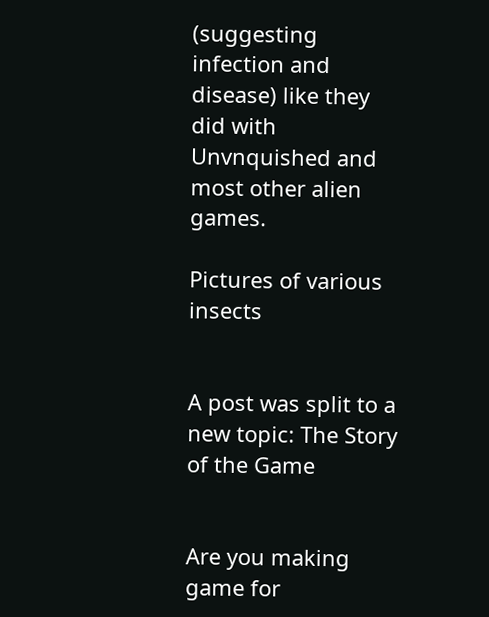(suggesting infection and disease) like they did with Unvnquished and most other alien games.

Pictures of various insects


A post was split to a new topic: The Story of the Game


Are you making game for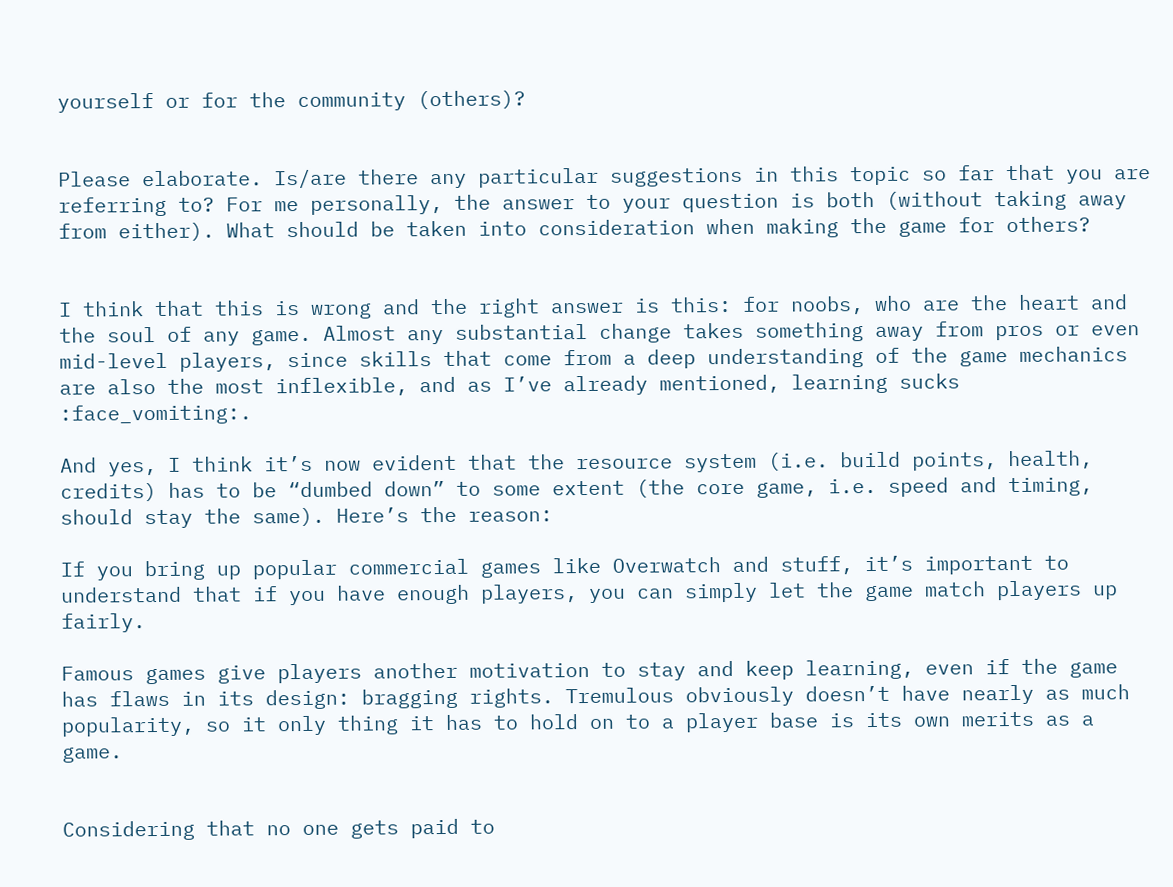yourself or for the community (others)?


Please elaborate. Is/are there any particular suggestions in this topic so far that you are referring to? For me personally, the answer to your question is both (without taking away from either). What should be taken into consideration when making the game for others?


I think that this is wrong and the right answer is this: for noobs, who are the heart and the soul of any game. Almost any substantial change takes something away from pros or even mid-level players, since skills that come from a deep understanding of the game mechanics are also the most inflexible, and as I’ve already mentioned, learning sucks :face_vomiting:.

And yes, I think it’s now evident that the resource system (i.e. build points, health, credits) has to be “dumbed down” to some extent (the core game, i.e. speed and timing, should stay the same). Here’s the reason:

If you bring up popular commercial games like Overwatch and stuff, it’s important to understand that if you have enough players, you can simply let the game match players up fairly.

Famous games give players another motivation to stay and keep learning, even if the game has flaws in its design: bragging rights. Tremulous obviously doesn’t have nearly as much popularity, so it only thing it has to hold on to a player base is its own merits as a game.


Considering that no one gets paid to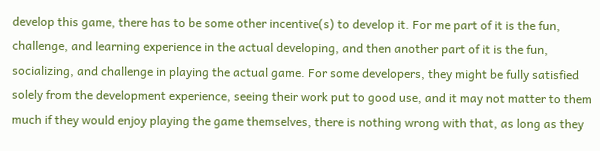develop this game, there has to be some other incentive(s) to develop it. For me part of it is the fun, challenge, and learning experience in the actual developing, and then another part of it is the fun, socializing, and challenge in playing the actual game. For some developers, they might be fully satisfied solely from the development experience, seeing their work put to good use, and it may not matter to them much if they would enjoy playing the game themselves, there is nothing wrong with that, as long as they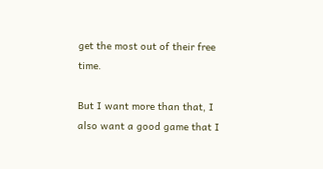get the most out of their free time.

But I want more than that, I also want a good game that I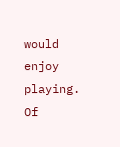would enjoy playing. Of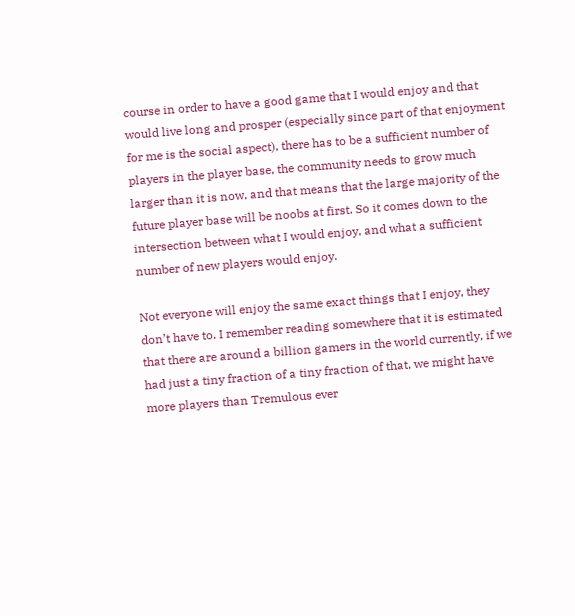course in order to have a good game that I would enjoy and that would live long and prosper (especially since part of that enjoyment for me is the social aspect), there has to be a sufficient number of players in the player base, the community needs to grow much larger than it is now, and that means that the large majority of the future player base will be noobs at first. So it comes down to the intersection between what I would enjoy, and what a sufficient number of new players would enjoy.

Not everyone will enjoy the same exact things that I enjoy, they don’t have to. I remember reading somewhere that it is estimated that there are around a billion gamers in the world currently, if we had just a tiny fraction of a tiny fraction of that, we might have more players than Tremulous ever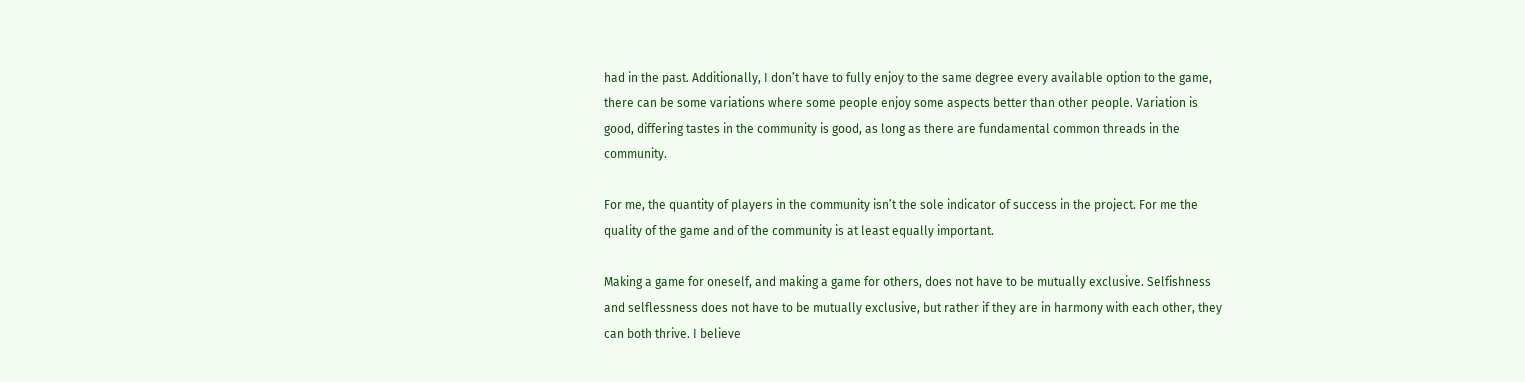had in the past. Additionally, I don’t have to fully enjoy to the same degree every available option to the game, there can be some variations where some people enjoy some aspects better than other people. Variation is good, differing tastes in the community is good, as long as there are fundamental common threads in the community.

For me, the quantity of players in the community isn’t the sole indicator of success in the project. For me the quality of the game and of the community is at least equally important.

Making a game for oneself, and making a game for others, does not have to be mutually exclusive. Selfishness and selflessness does not have to be mutually exclusive, but rather if they are in harmony with each other, they can both thrive. I believe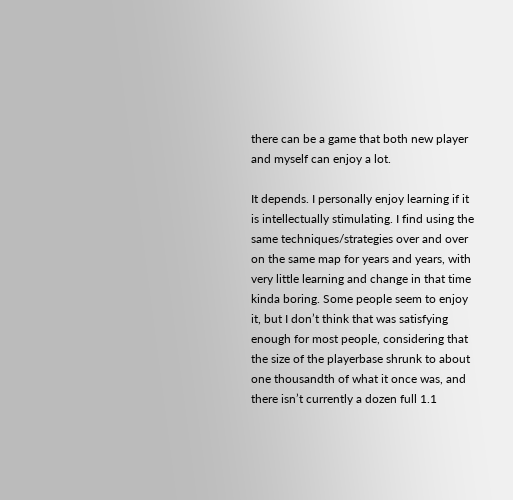there can be a game that both new player and myself can enjoy a lot.

It depends. I personally enjoy learning if it is intellectually stimulating. I find using the same techniques/strategies over and over on the same map for years and years, with very little learning and change in that time kinda boring. Some people seem to enjoy it, but I don’t think that was satisfying enough for most people, considering that the size of the playerbase shrunk to about one thousandth of what it once was, and there isn’t currently a dozen full 1.1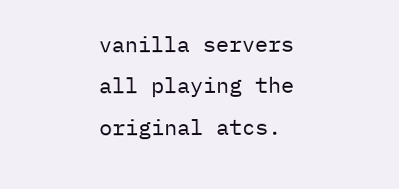vanilla servers all playing the original atcs.